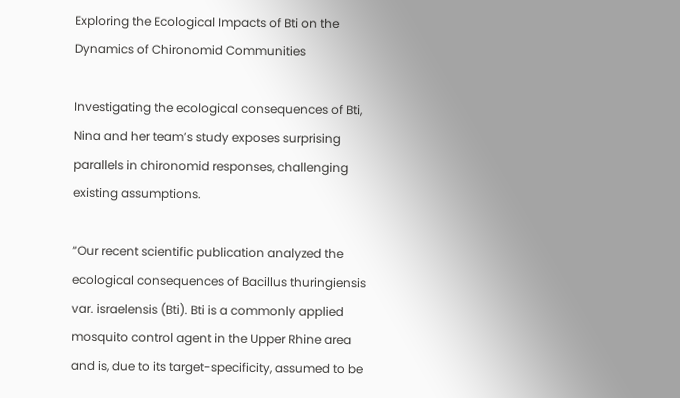Exploring the Ecological Impacts of Bti on the Dynamics of Chironomid Communities

Investigating the ecological consequences of Bti, Nina and her team’s study exposes surprising parallels in chironomid responses, challenging existing assumptions.

“Our recent scientific publication analyzed the ecological consequences of Bacillus thuringiensis var. israelensis (Bti). Bti is a commonly applied mosquito control agent in the Upper Rhine area and is, due to its target-specificity, assumed to be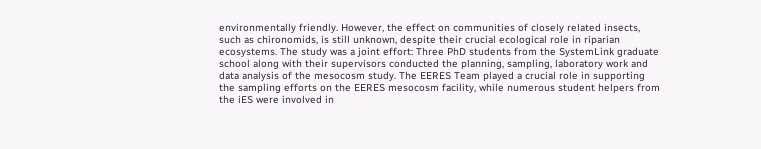environmentally friendly. However, the effect on communities of closely related insects, such as chironomids, is still unknown, despite their crucial ecological role in riparian ecosystems. The study was a joint effort: Three PhD students from the SystemLink graduate school along with their supervisors conducted the planning, sampling, laboratory work and data analysis of the mesocosm study. The EERES Team played a crucial role in supporting the sampling efforts on the EERES mesocosm facility, while numerous student helpers from the iES were involved in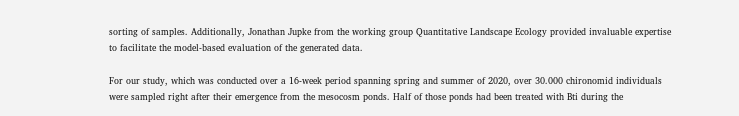sorting of samples. Additionally, Jonathan Jupke from the working group Quantitative Landscape Ecology provided invaluable expertise to facilitate the model-based evaluation of the generated data.

For our study, which was conducted over a 16-week period spanning spring and summer of 2020, over 30.000 chironomid individuals were sampled right after their emergence from the mesocosm ponds. Half of those ponds had been treated with Bti during the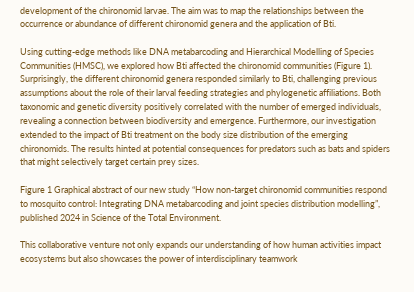development of the chironomid larvae. The aim was to map the relationships between the occurrence or abundance of different chironomid genera and the application of Bti.

Using cutting-edge methods like DNA metabarcoding and Hierarchical Modelling of Species Communities (HMSC), we explored how Bti affected the chironomid communities (Figure 1). Surprisingly, the different chironomid genera responded similarly to Bti, challenging previous assumptions about the role of their larval feeding strategies and phylogenetic affiliations. Both taxonomic and genetic diversity positively correlated with the number of emerged individuals, revealing a connection between biodiversity and emergence. Furthermore, our investigation extended to the impact of Bti treatment on the body size distribution of the emerging chironomids. The results hinted at potential consequences for predators such as bats and spiders that might selectively target certain prey sizes.

Figure 1 Graphical abstract of our new study “How non-target chironomid communities respond to mosquito control: Integrating DNA metabarcoding and joint species distribution modelling”, published 2024 in Science of the Total Environment.

This collaborative venture not only expands our understanding of how human activities impact ecosystems but also showcases the power of interdisciplinary teamwork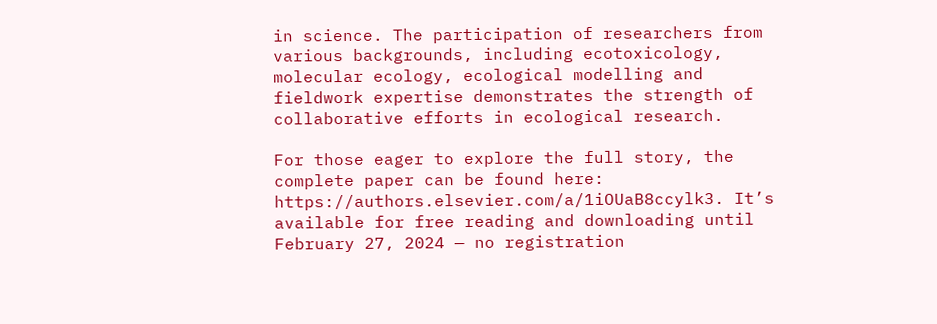in science. The participation of researchers from various backgrounds, including ecotoxicology, molecular ecology, ecological modelling and fieldwork expertise demonstrates the strength of collaborative efforts in ecological research.

For those eager to explore the full story, the complete paper can be found here: https://authors.elsevier.com/a/1iOUaB8ccylk3. It’s available for free reading and downloading until February 27, 2024 — no registration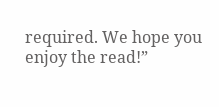required. We hope you enjoy the read!”